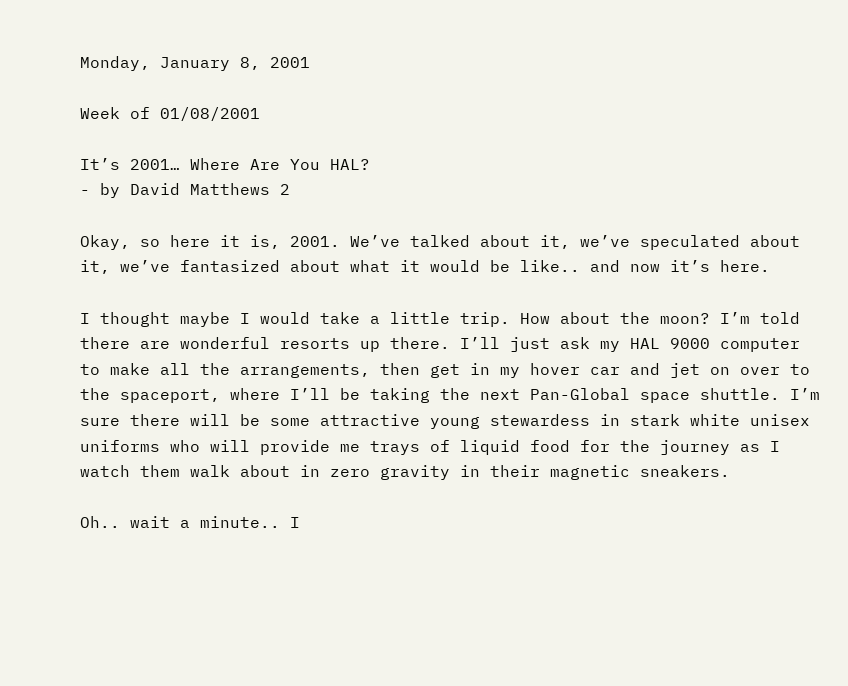Monday, January 8, 2001

Week of 01/08/2001

It’s 2001… Where Are You HAL?
- by David Matthews 2

Okay, so here it is, 2001. We’ve talked about it, we’ve speculated about it, we’ve fantasized about what it would be like.. and now it’s here.

I thought maybe I would take a little trip. How about the moon? I’m told there are wonderful resorts up there. I’ll just ask my HAL 9000 computer to make all the arrangements, then get in my hover car and jet on over to the spaceport, where I’ll be taking the next Pan-Global space shuttle. I’m sure there will be some attractive young stewardess in stark white unisex uniforms who will provide me trays of liquid food for the journey as I watch them walk about in zero gravity in their magnetic sneakers.

Oh.. wait a minute.. I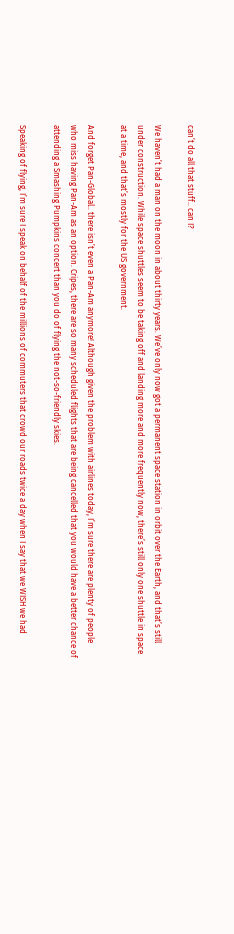can’t do all that stuff.. can I?

We haven’t had a man on the moon in about thirty years. We’ve only now got a permanent space station in orbit over the Earth, and that’s still under construction. While space shuttles seem to be taking off and landing more and more frequently now, there’s still only one shuttle in space at a time, and that’s mostly for the US government.

And forget Pan-Global.. there isn’t even a Pan-Am anymore! Although given the problem with airlines today, I’m sure there are plenty of people who miss having Pan-Am as an option. Cripes, there are so many scheduled flights that are being cancelled that you would have a better chance of attending a Smashing Pumpkins concert than you do of flying the not-so-friendly skies.

Speaking of flying, I’m sure I speak on behalf of the millions of commuters that crowd our roads twice a day when I say that we WISH we had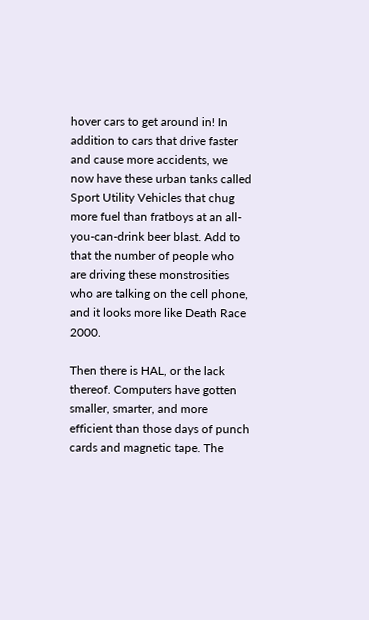hover cars to get around in! In addition to cars that drive faster and cause more accidents, we now have these urban tanks called Sport Utility Vehicles that chug more fuel than fratboys at an all-you-can-drink beer blast. Add to that the number of people who are driving these monstrosities who are talking on the cell phone, and it looks more like Death Race 2000.

Then there is HAL, or the lack thereof. Computers have gotten smaller, smarter, and more efficient than those days of punch cards and magnetic tape. The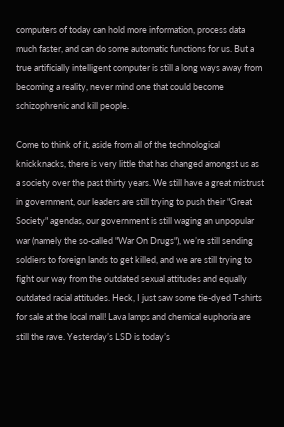computers of today can hold more information, process data much faster, and can do some automatic functions for us. But a true artificially intelligent computer is still a long ways away from becoming a reality, never mind one that could become schizophrenic and kill people.

Come to think of it, aside from all of the technological knickknacks, there is very little that has changed amongst us as a society over the past thirty years. We still have a great mistrust in government, our leaders are still trying to push their "Great Society" agendas, our government is still waging an unpopular war (namely the so-called "War On Drugs"), we’re still sending soldiers to foreign lands to get killed, and we are still trying to fight our way from the outdated sexual attitudes and equally outdated racial attitudes. Heck, I just saw some tie-dyed T-shirts for sale at the local mall! Lava lamps and chemical euphoria are still the rave. Yesterday’s LSD is today’s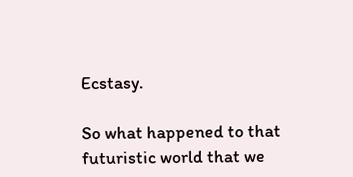Ecstasy.

So what happened to that futuristic world that we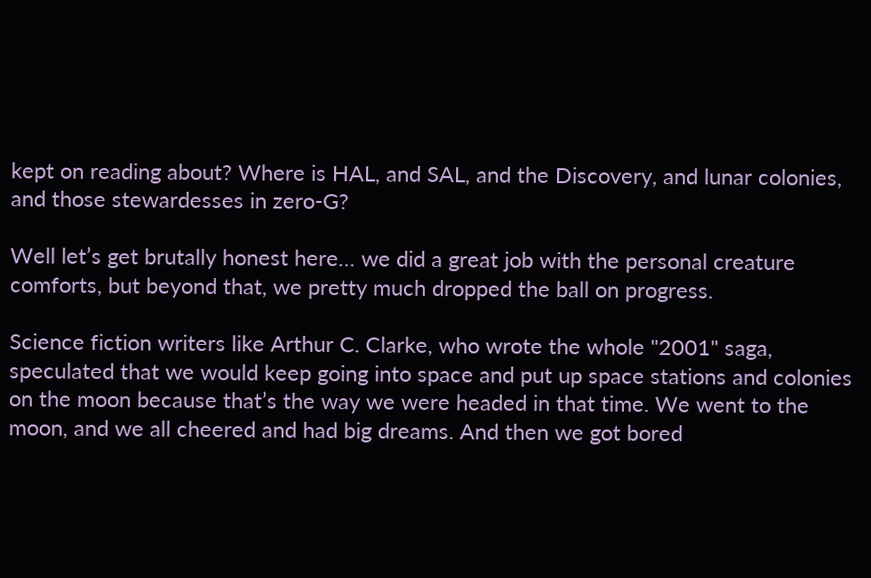kept on reading about? Where is HAL, and SAL, and the Discovery, and lunar colonies, and those stewardesses in zero-G?

Well let’s get brutally honest here… we did a great job with the personal creature comforts, but beyond that, we pretty much dropped the ball on progress.

Science fiction writers like Arthur C. Clarke, who wrote the whole "2001" saga, speculated that we would keep going into space and put up space stations and colonies on the moon because that’s the way we were headed in that time. We went to the moon, and we all cheered and had big dreams. And then we got bored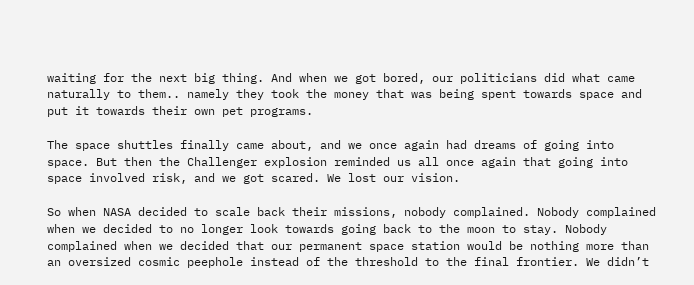waiting for the next big thing. And when we got bored, our politicians did what came naturally to them.. namely they took the money that was being spent towards space and put it towards their own pet programs.

The space shuttles finally came about, and we once again had dreams of going into space. But then the Challenger explosion reminded us all once again that going into space involved risk, and we got scared. We lost our vision.

So when NASA decided to scale back their missions, nobody complained. Nobody complained when we decided to no longer look towards going back to the moon to stay. Nobody complained when we decided that our permanent space station would be nothing more than an oversized cosmic peephole instead of the threshold to the final frontier. We didn’t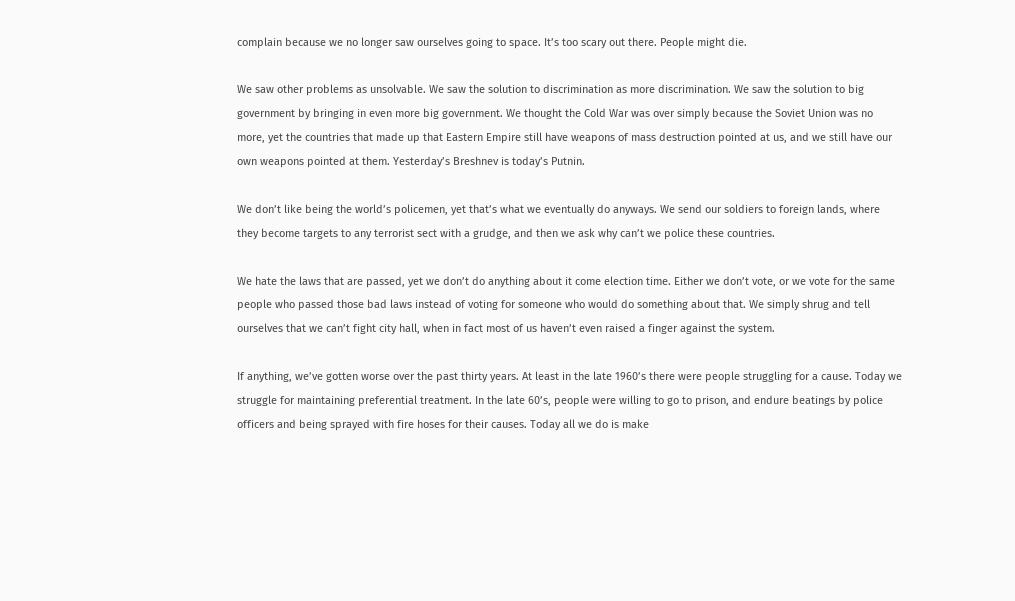complain because we no longer saw ourselves going to space. It’s too scary out there. People might die.

We saw other problems as unsolvable. We saw the solution to discrimination as more discrimination. We saw the solution to big government by bringing in even more big government. We thought the Cold War was over simply because the Soviet Union was no more, yet the countries that made up that Eastern Empire still have weapons of mass destruction pointed at us, and we still have our own weapons pointed at them. Yesterday’s Breshnev is today’s Putnin.

We don’t like being the world’s policemen, yet that’s what we eventually do anyways. We send our soldiers to foreign lands, where they become targets to any terrorist sect with a grudge, and then we ask why can’t we police these countries.

We hate the laws that are passed, yet we don’t do anything about it come election time. Either we don’t vote, or we vote for the same people who passed those bad laws instead of voting for someone who would do something about that. We simply shrug and tell ourselves that we can’t fight city hall, when in fact most of us haven’t even raised a finger against the system.

If anything, we’ve gotten worse over the past thirty years. At least in the late 1960’s there were people struggling for a cause. Today we struggle for maintaining preferential treatment. In the late 60’s, people were willing to go to prison, and endure beatings by police officers and being sprayed with fire hoses for their causes. Today all we do is make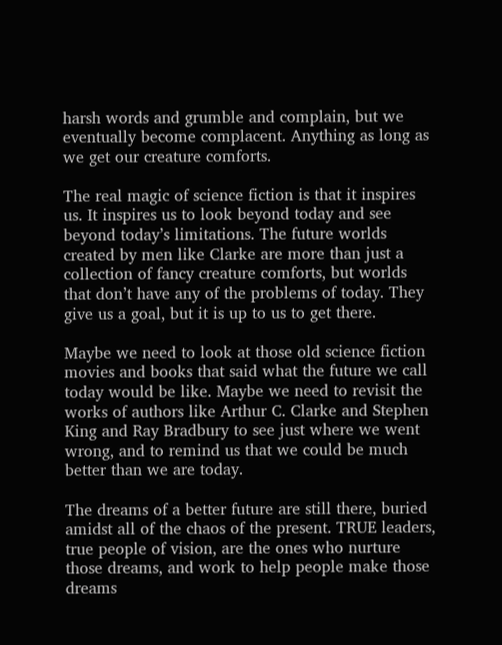harsh words and grumble and complain, but we eventually become complacent. Anything as long as we get our creature comforts.

The real magic of science fiction is that it inspires us. It inspires us to look beyond today and see beyond today’s limitations. The future worlds created by men like Clarke are more than just a collection of fancy creature comforts, but worlds that don’t have any of the problems of today. They give us a goal, but it is up to us to get there.

Maybe we need to look at those old science fiction movies and books that said what the future we call today would be like. Maybe we need to revisit the works of authors like Arthur C. Clarke and Stephen King and Ray Bradbury to see just where we went wrong, and to remind us that we could be much better than we are today.

The dreams of a better future are still there, buried amidst all of the chaos of the present. TRUE leaders, true people of vision, are the ones who nurture those dreams, and work to help people make those dreams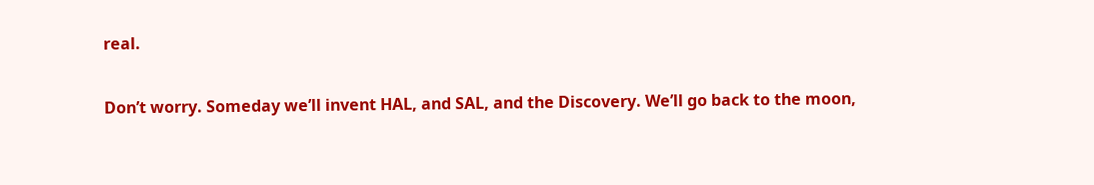real.

Don’t worry. Someday we’ll invent HAL, and SAL, and the Discovery. We’ll go back to the moon,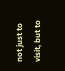not just to visit, but to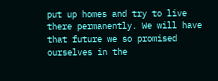put up homes and try to live there permanently. We will have that future we so promised ourselves in the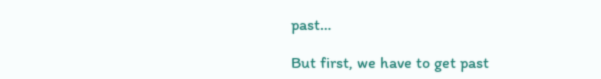past…

But first, we have to get past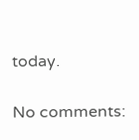today.

No comments: